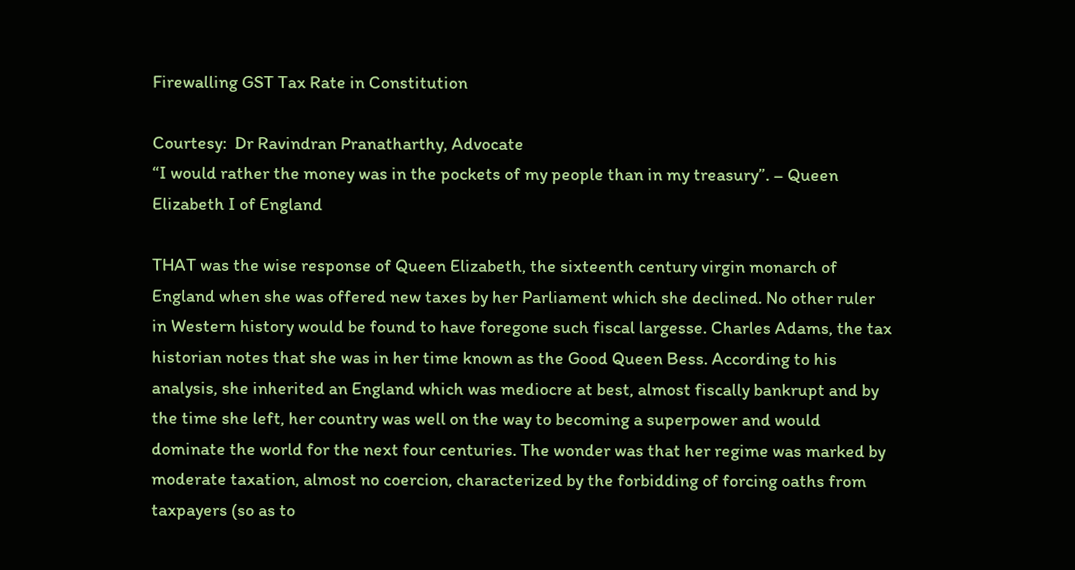Firewalling GST Tax Rate in Constitution

Courtesy:  Dr Ravindran Pranatharthy, Advocate
“I would rather the money was in the pockets of my people than in my treasury”. – Queen Elizabeth I of England

THAT was the wise response of Queen Elizabeth, the sixteenth century virgin monarch of England when she was offered new taxes by her Parliament which she declined. No other ruler in Western history would be found to have foregone such fiscal largesse. Charles Adams, the tax historian notes that she was in her time known as the Good Queen Bess. According to his analysis, she inherited an England which was mediocre at best, almost fiscally bankrupt and by the time she left, her country was well on the way to becoming a superpower and would dominate the world for the next four centuries. The wonder was that her regime was marked by moderate taxation, almost no coercion, characterized by the forbidding of forcing oaths from taxpayers (so as to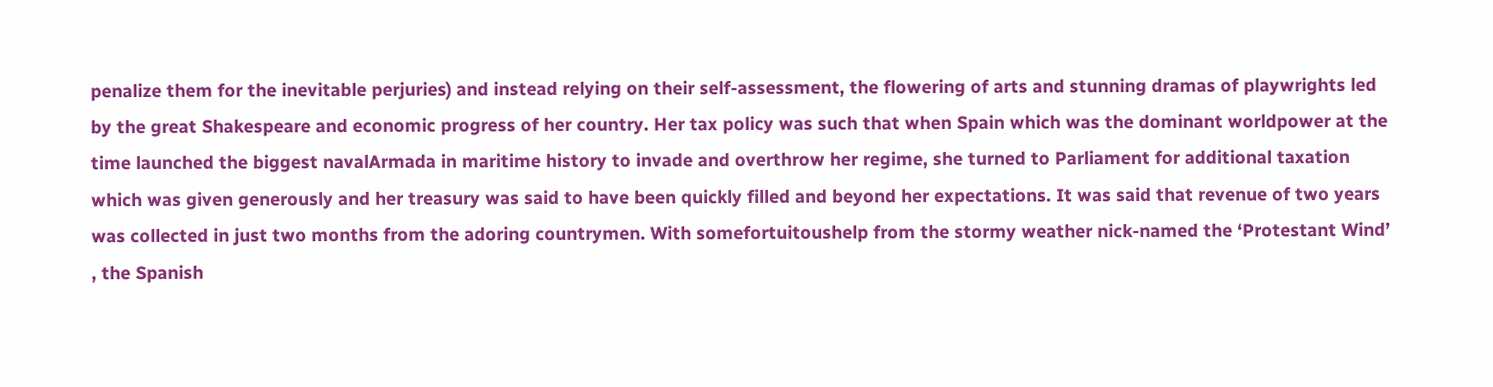penalize them for the inevitable perjuries) and instead relying on their self-assessment, the flowering of arts and stunning dramas of playwrights led by the great Shakespeare and economic progress of her country. Her tax policy was such that when Spain which was the dominant worldpower at the time launched the biggest navalArmada in maritime history to invade and overthrow her regime, she turned to Parliament for additional taxation which was given generously and her treasury was said to have been quickly filled and beyond her expectations. It was said that revenue of two years was collected in just two months from the adoring countrymen. With somefortuitoushelp from the stormy weather nick-named the ‘Protestant Wind’ , the Spanish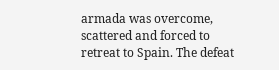armada was overcome, scattered and forced to retreat to Spain. The defeat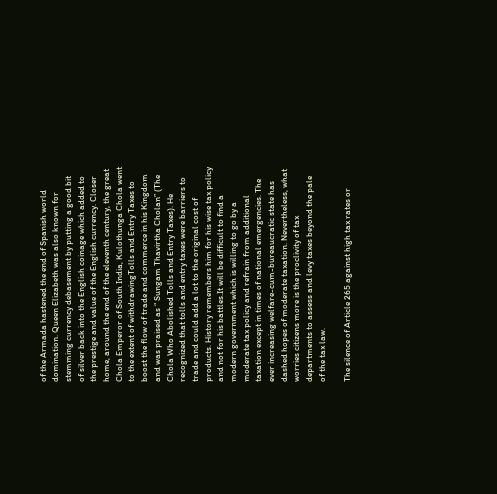of the Armada hastened the end of Spanish world domination. Queen Elizabeth was also known for stemming currency debasement by putting a good bit of silver back into the English coinage which added to the prestige and value of the English currency. Closer home, around the end of the eleventh century, the great Chola Emperor of South India, Kulothunga Chola went to the extent of withdrawingTolls and Entry Taxes to boost the flow of trade and commerce in his Kingdom and was praised as “ Sungam Thavirtha Cholan” (The Chola Who Abolished Tolls and Entry Taxes). He recognized that tolls and entry taxes were barriers to trade and could add a lot to the original cost of products. History remembers him for his wise tax policy and not for his battles.It will be difficult to find a modern government which is willing to go by a moderate tax policy and refrain from additional taxation except in times of national emergencies. The ever increasing welfare-cum-bureaucratic state has dashed hopes of moderate taxation. Nevertheless, what worries citizens more is the proclivity of tax departments to assess and levy taxes beyond the pale of the tax law.

The silence of Article 265 against high tax rates or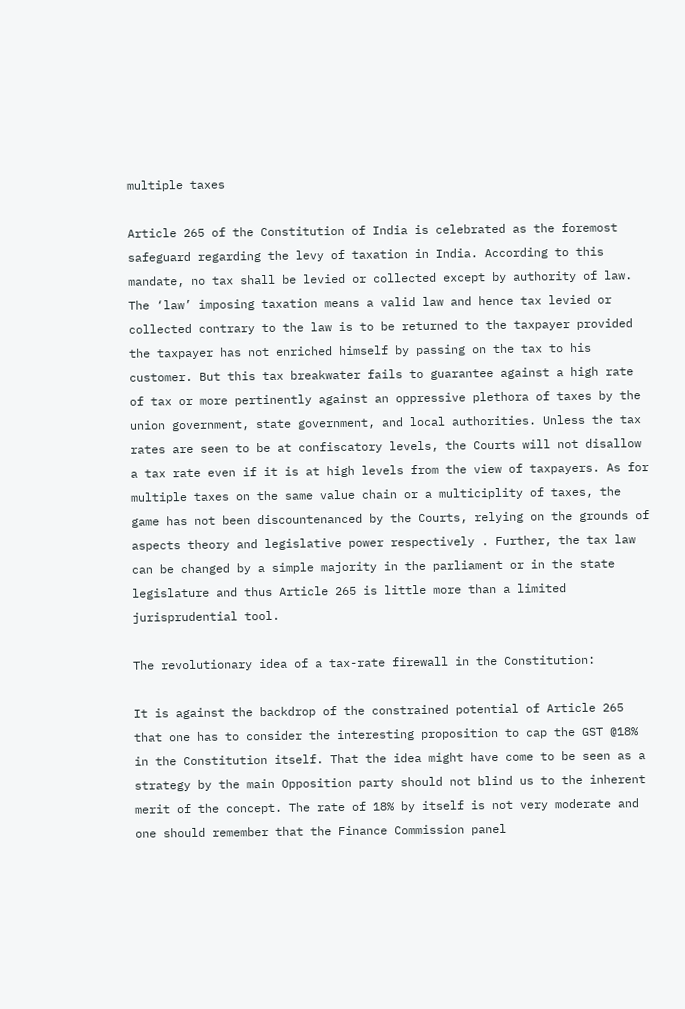multiple taxes

Article 265 of the Constitution of India is celebrated as the foremost safeguard regarding the levy of taxation in India. According to this mandate, no tax shall be levied or collected except by authority of law. The ‘law’ imposing taxation means a valid law and hence tax levied or collected contrary to the law is to be returned to the taxpayer provided the taxpayer has not enriched himself by passing on the tax to his customer. But this tax breakwater fails to guarantee against a high rate of tax or more pertinently against an oppressive plethora of taxes by the union government, state government, and local authorities. Unless the tax rates are seen to be at confiscatory levels, the Courts will not disallow a tax rate even if it is at high levels from the view of taxpayers. As for multiple taxes on the same value chain or a multiciplity of taxes, the game has not been discountenanced by the Courts, relying on the grounds of aspects theory and legislative power respectively . Further, the tax law can be changed by a simple majority in the parliament or in the state legislature and thus Article 265 is little more than a limited jurisprudential tool.

The revolutionary idea of a tax-rate firewall in the Constitution:

It is against the backdrop of the constrained potential of Article 265 that one has to consider the interesting proposition to cap the GST @18% in the Constitution itself. That the idea might have come to be seen as a strategy by the main Opposition party should not blind us to the inherent merit of the concept. The rate of 18% by itself is not very moderate and one should remember that the Finance Commission panel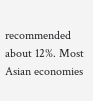recommended about 12%. Most Asian economies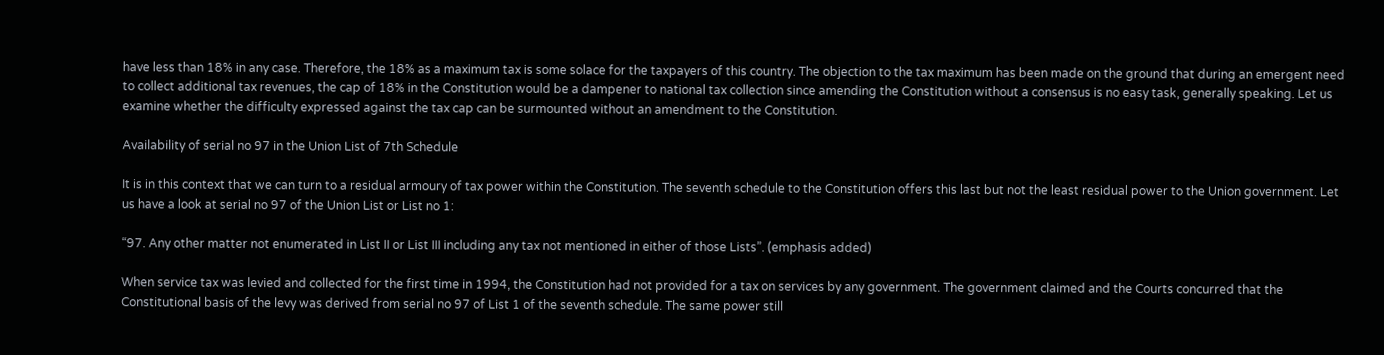have less than 18% in any case. Therefore, the 18% as a maximum tax is some solace for the taxpayers of this country. The objection to the tax maximum has been made on the ground that during an emergent need to collect additional tax revenues, the cap of 18% in the Constitution would be a dampener to national tax collection since amending the Constitution without a consensus is no easy task, generally speaking. Let us examine whether the difficulty expressed against the tax cap can be surmounted without an amendment to the Constitution.

Availability of serial no 97 in the Union List of 7th Schedule

It is in this context that we can turn to a residual armoury of tax power within the Constitution. The seventh schedule to the Constitution offers this last but not the least residual power to the Union government. Let us have a look at serial no 97 of the Union List or List no 1:

“97. Any other matter not enumerated in List II or List III including any tax not mentioned in either of those Lists”. (emphasis added)

When service tax was levied and collected for the first time in 1994, the Constitution had not provided for a tax on services by any government. The government claimed and the Courts concurred that the Constitutional basis of the levy was derived from serial no 97 of List 1 of the seventh schedule. The same power still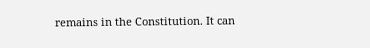remains in the Constitution. It can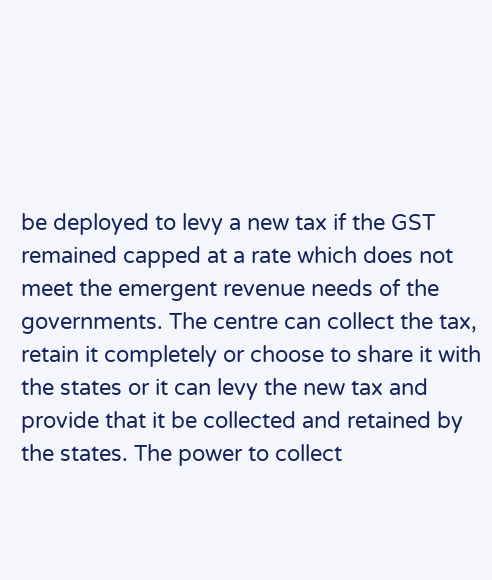be deployed to levy a new tax if the GST remained capped at a rate which does not meet the emergent revenue needs of the governments. The centre can collect the tax, retain it completely or choose to share it with the states or it can levy the new tax and provide that it be collected and retained by the states. The power to collect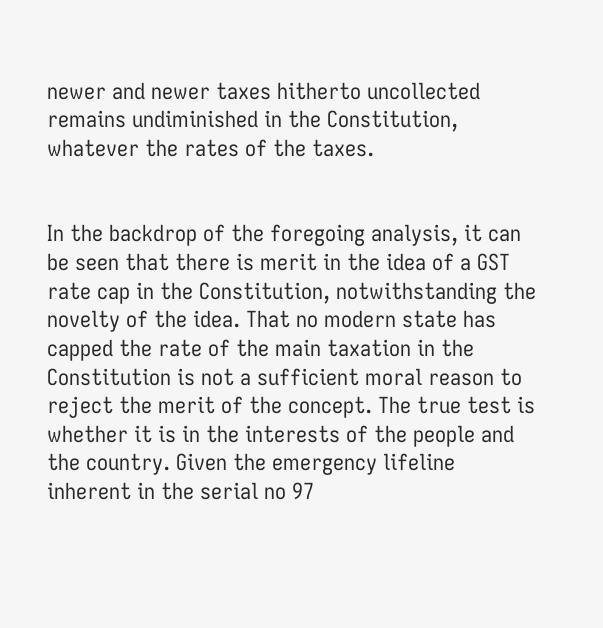newer and newer taxes hitherto uncollected remains undiminished in the Constitution, whatever the rates of the taxes.


In the backdrop of the foregoing analysis, it can be seen that there is merit in the idea of a GST rate cap in the Constitution, notwithstanding the novelty of the idea. That no modern state has capped the rate of the main taxation in the Constitution is not a sufficient moral reason to reject the merit of the concept. The true test is whether it is in the interests of the people and the country. Given the emergency lifeline inherent in the serial no 97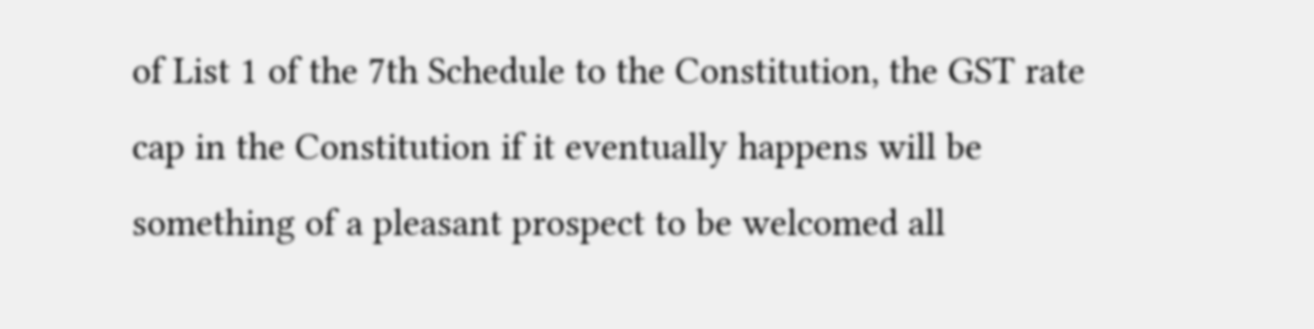of List 1 of the 7th Schedule to the Constitution, the GST rate cap in the Constitution if it eventually happens will be something of a pleasant prospect to be welcomed all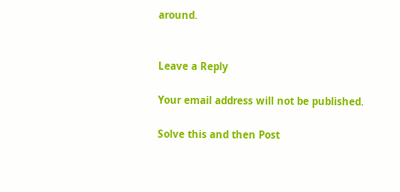around.


Leave a Reply

Your email address will not be published.

Solve this and then Post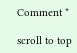Comment *

scroll to top